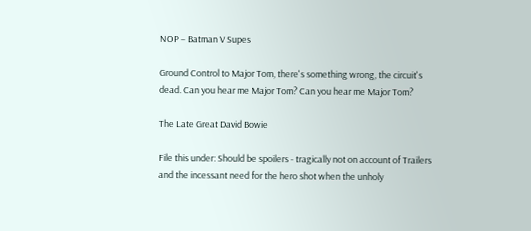NOP – Batman V Supes

Ground Control to Major Tom, there's something wrong, the circuit's dead. Can you hear me Major Tom? Can you hear me Major Tom?

The Late Great David Bowie

File this under: Should be spoilers - tragically not on account of Trailers and the incessant need for the hero shot when the unholy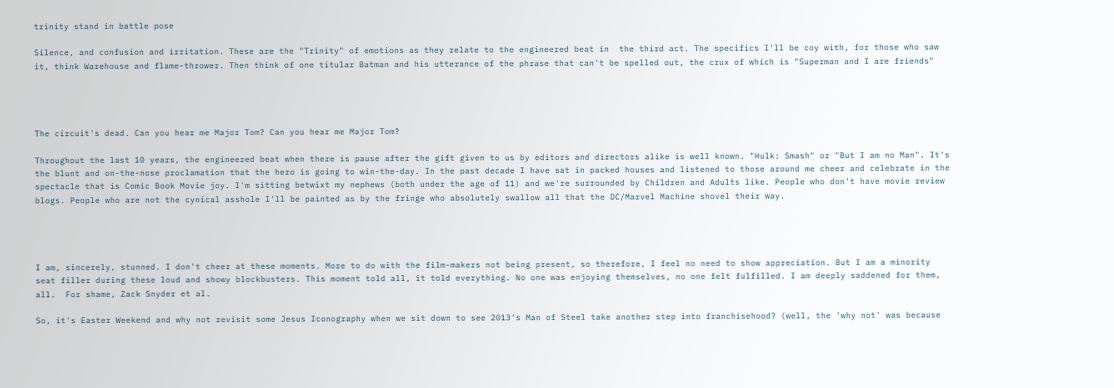trinity stand in battle pose

Silence, and confusion and irritation. These are the "Trinity" of emotions as they relate to the engineered beat in  the third act. The specifics I'll be coy with, for those who saw it, think Warehouse and flame-thrower. Then think of one titular Batman and his utterance of the phrase that can't be spelled out, the crux of which is "Superman and I are friends"




The circuit's dead. Can you hear me Major Tom? Can you hear me Major Tom?

Throughout the last 10 years, the engineered beat when there is pause after the gift given to us by editors and directors alike is well known. "Hulk: Smash" or "But I am no Man". It's the blunt and on-the-nose proclamation that the hero is going to win-the-day. In the past decade I have sat in packed houses and listened to those around me cheer and celebrate in the spectacle that is Comic Book Movie joy. I'm sitting betwixt my nephews (both under the age of 11) and we're surrounded by Children and Adults like. People who don't have movie review blogs. People who are not the cynical asshole I'll be painted as by the fringe who absolutely swallow all that the DC/Marvel Machine shovel their way.




I am, sincerely, stunned. I don't cheer at these moments. More to do with the film-makers not being present, so therefore, I feel no need to show appreciation. But I am a minority seat filler during these loud and showy blockbusters. This moment told all, it told everything. No one was enjoying themselves, no one felt fulfilled. I am deeply saddened for them, all.  For shame, Zack Snyder et al.

So, it's Easter Weekend and why not revisit some Jesus Iconography when we sit down to see 2013's Man of Steel take another step into franchisehood? (well, the 'why not' was because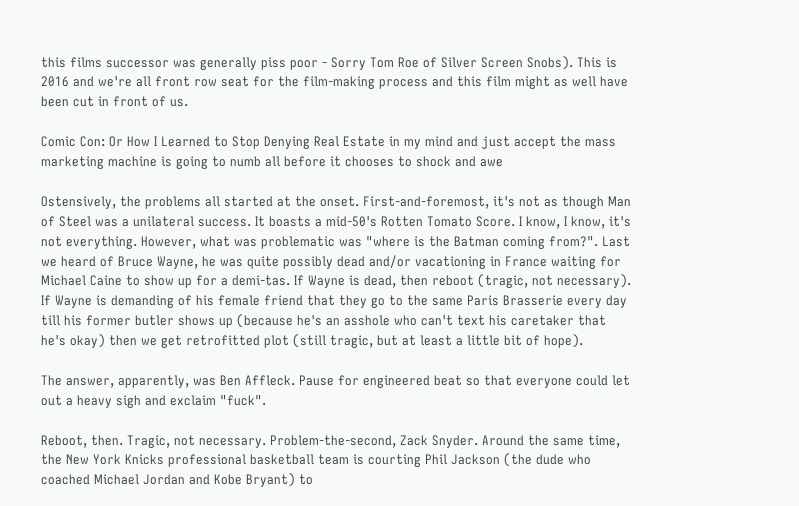this films successor was generally piss poor - Sorry Tom Roe of Silver Screen Snobs). This is 2016 and we're all front row seat for the film-making process and this film might as well have been cut in front of us.

Comic Con: Or How I Learned to Stop Denying Real Estate in my mind and just accept the mass marketing machine is going to numb all before it chooses to shock and awe

Ostensively, the problems all started at the onset. First-and-foremost, it's not as though Man of Steel was a unilateral success. It boasts a mid-50's Rotten Tomato Score. I know, I know, it's not everything. However, what was problematic was "where is the Batman coming from?". Last we heard of Bruce Wayne, he was quite possibly dead and/or vacationing in France waiting for Michael Caine to show up for a demi-tas. If Wayne is dead, then reboot (tragic, not necessary). If Wayne is demanding of his female friend that they go to the same Paris Brasserie every day till his former butler shows up (because he's an asshole who can't text his caretaker that he's okay) then we get retrofitted plot (still tragic, but at least a little bit of hope).

The answer, apparently, was Ben Affleck. Pause for engineered beat so that everyone could let out a heavy sigh and exclaim "fuck".

Reboot, then. Tragic, not necessary. Problem-the-second, Zack Snyder. Around the same time, the New York Knicks professional basketball team is courting Phil Jackson (the dude who coached Michael Jordan and Kobe Bryant) to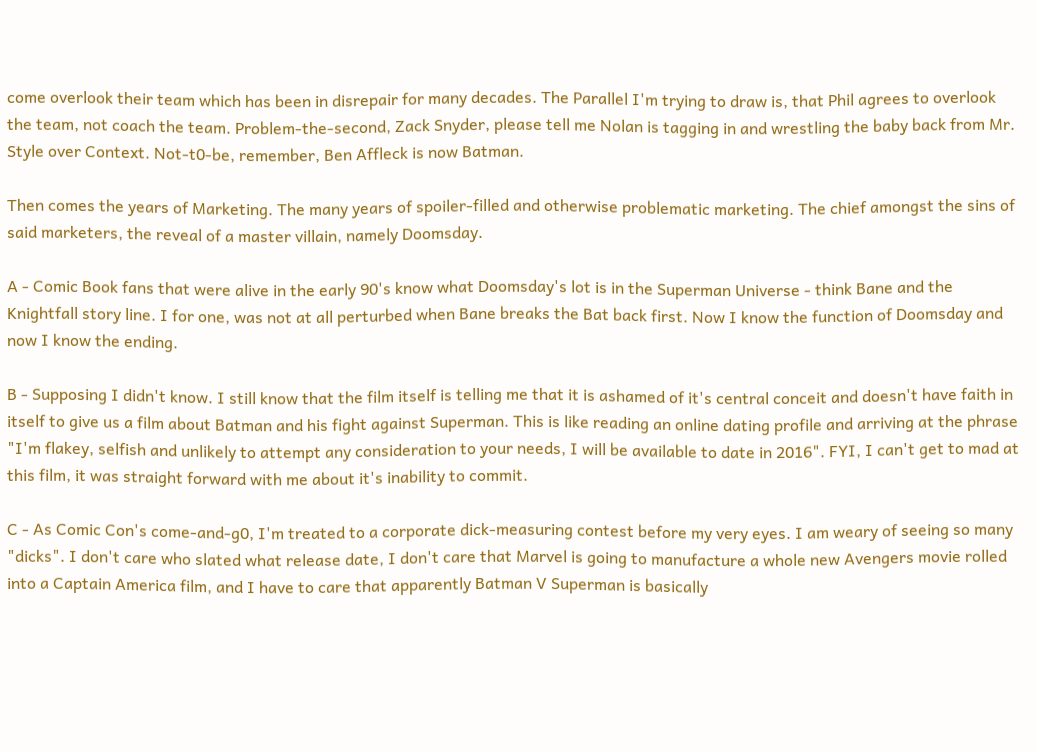come overlook their team which has been in disrepair for many decades. The Parallel I'm trying to draw is, that Phil agrees to overlook the team, not coach the team. Problem-the-second, Zack Snyder, please tell me Nolan is tagging in and wrestling the baby back from Mr. Style over Context. Not-t0-be, remember, Ben Affleck is now Batman.

Then comes the years of Marketing. The many years of spoiler-filled and otherwise problematic marketing. The chief amongst the sins of said marketers, the reveal of a master villain, namely Doomsday.

A - Comic Book fans that were alive in the early 90's know what Doomsday's lot is in the Superman Universe - think Bane and the Knightfall story line. I for one, was not at all perturbed when Bane breaks the Bat back first. Now I know the function of Doomsday and now I know the ending.

B - Supposing I didn't know. I still know that the film itself is telling me that it is ashamed of it's central conceit and doesn't have faith in itself to give us a film about Batman and his fight against Superman. This is like reading an online dating profile and arriving at the phrase "I'm flakey, selfish and unlikely to attempt any consideration to your needs, I will be available to date in 2016". FYI, I can't get to mad at this film, it was straight forward with me about it's inability to commit.

C - As Comic Con's come-and-g0, I'm treated to a corporate dick-measuring contest before my very eyes. I am weary of seeing so many "dicks". I don't care who slated what release date, I don't care that Marvel is going to manufacture a whole new Avengers movie rolled into a Captain America film, and I have to care that apparently Batman V Superman is basically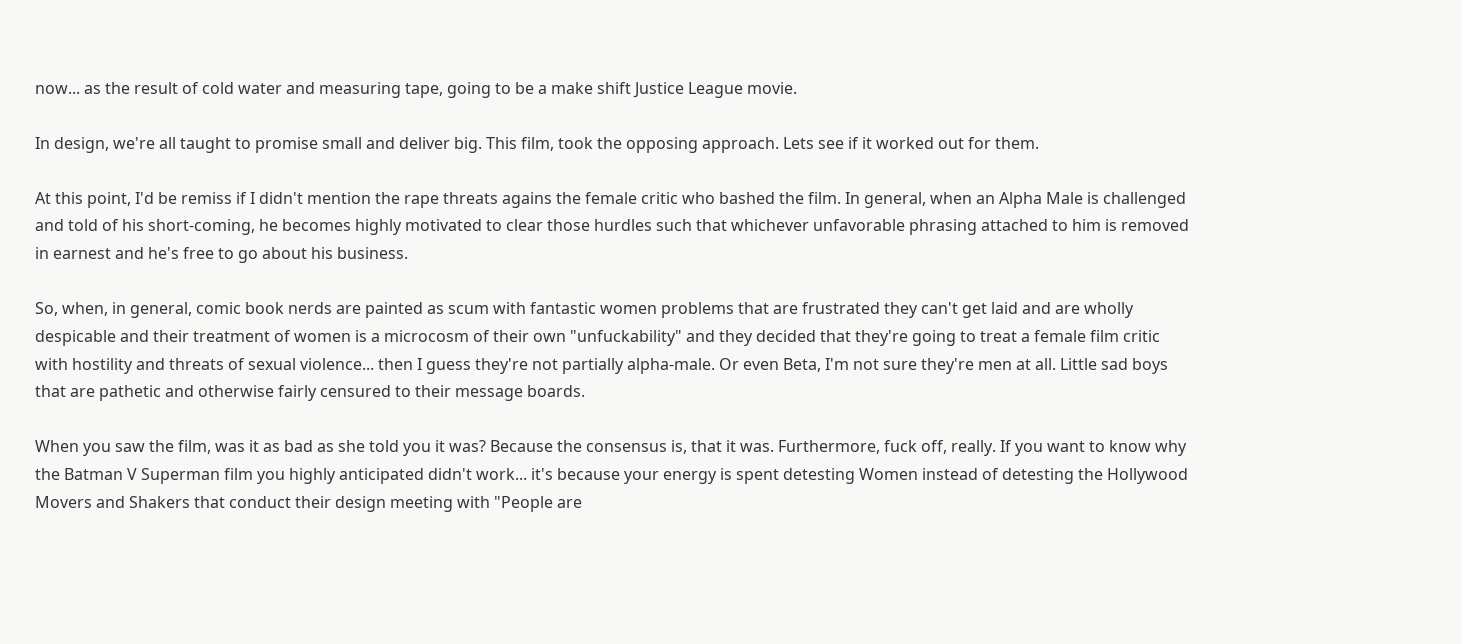now... as the result of cold water and measuring tape, going to be a make shift Justice League movie.

In design, we're all taught to promise small and deliver big. This film, took the opposing approach. Lets see if it worked out for them.

At this point, I'd be remiss if I didn't mention the rape threats agains the female critic who bashed the film. In general, when an Alpha Male is challenged and told of his short-coming, he becomes highly motivated to clear those hurdles such that whichever unfavorable phrasing attached to him is removed in earnest and he's free to go about his business.

So, when, in general, comic book nerds are painted as scum with fantastic women problems that are frustrated they can't get laid and are wholly despicable and their treatment of women is a microcosm of their own "unfuckability" and they decided that they're going to treat a female film critic with hostility and threats of sexual violence... then I guess they're not partially alpha-male. Or even Beta, I'm not sure they're men at all. Little sad boys that are pathetic and otherwise fairly censured to their message boards.

When you saw the film, was it as bad as she told you it was? Because the consensus is, that it was. Furthermore, fuck off, really. If you want to know why the Batman V Superman film you highly anticipated didn't work... it's because your energy is spent detesting Women instead of detesting the Hollywood Movers and Shakers that conduct their design meeting with "People are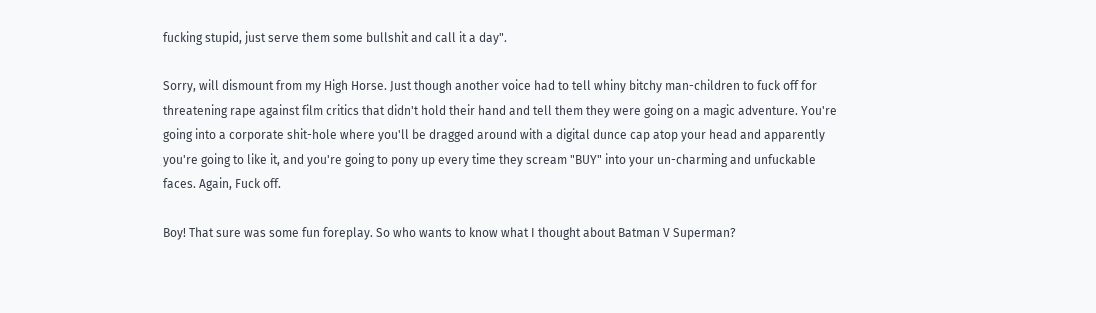fucking stupid, just serve them some bullshit and call it a day".

Sorry, will dismount from my High Horse. Just though another voice had to tell whiny bitchy man-children to fuck off for threatening rape against film critics that didn't hold their hand and tell them they were going on a magic adventure. You're going into a corporate shit-hole where you'll be dragged around with a digital dunce cap atop your head and apparently you're going to like it, and you're going to pony up every time they scream "BUY" into your un-charming and unfuckable faces. Again, Fuck off.

Boy! That sure was some fun foreplay. So who wants to know what I thought about Batman V Superman?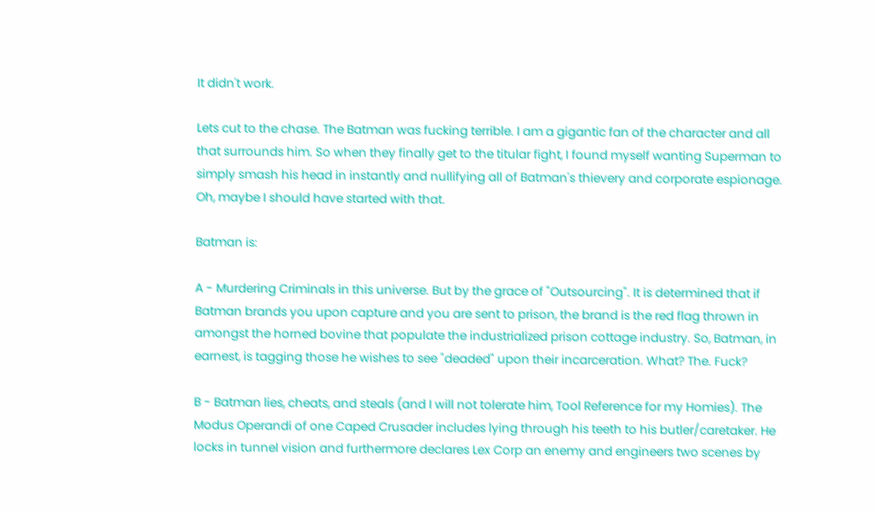It didn't work.

Lets cut to the chase. The Batman was fucking terrible. I am a gigantic fan of the character and all that surrounds him. So when they finally get to the titular fight, I found myself wanting Superman to simply smash his head in instantly and nullifying all of Batman's thievery and corporate espionage. Oh, maybe I should have started with that.

Batman is:

A - Murdering Criminals in this universe. But by the grace of "Outsourcing". It is determined that if Batman brands you upon capture and you are sent to prison, the brand is the red flag thrown in amongst the horned bovine that populate the industrialized prison cottage industry. So, Batman, in earnest, is tagging those he wishes to see "deaded" upon their incarceration. What? The. Fuck?

B - Batman lies, cheats, and steals (and I will not tolerate him, Tool Reference for my Homies). The Modus Operandi of one Caped Crusader includes lying through his teeth to his butler/caretaker. He locks in tunnel vision and furthermore declares Lex Corp an enemy and engineers two scenes by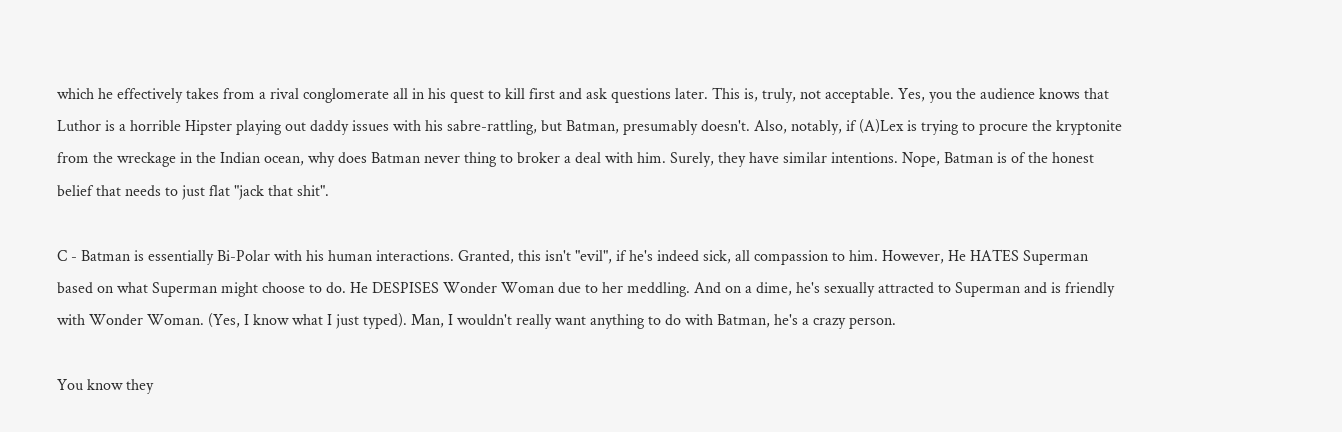which he effectively takes from a rival conglomerate all in his quest to kill first and ask questions later. This is, truly, not acceptable. Yes, you the audience knows that Luthor is a horrible Hipster playing out daddy issues with his sabre-rattling, but Batman, presumably doesn't. Also, notably, if (A)Lex is trying to procure the kryptonite from the wreckage in the Indian ocean, why does Batman never thing to broker a deal with him. Surely, they have similar intentions. Nope, Batman is of the honest belief that needs to just flat "jack that shit".

C - Batman is essentially Bi-Polar with his human interactions. Granted, this isn't "evil", if he's indeed sick, all compassion to him. However, He HATES Superman based on what Superman might choose to do. He DESPISES Wonder Woman due to her meddling. And on a dime, he's sexually attracted to Superman and is friendly with Wonder Woman. (Yes, I know what I just typed). Man, I wouldn't really want anything to do with Batman, he's a crazy person.

You know they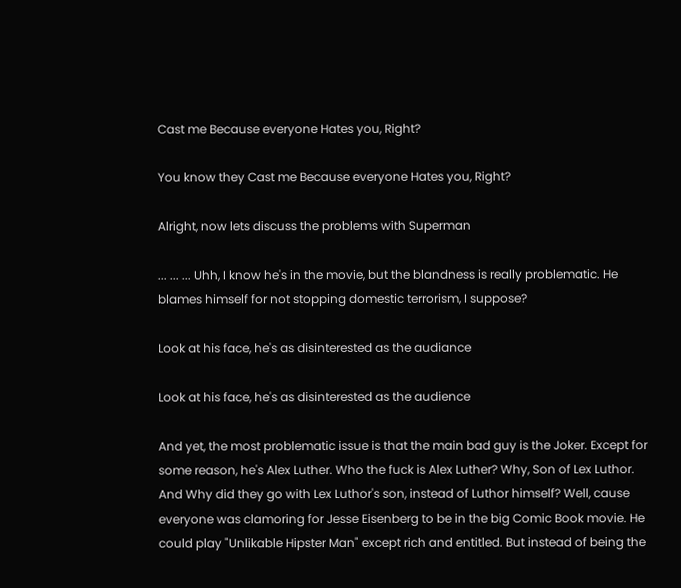Cast me Because everyone Hates you, Right?

You know they Cast me Because everyone Hates you, Right?

Alright, now lets discuss the problems with Superman

... ... ... Uhh, I know he's in the movie, but the blandness is really problematic. He blames himself for not stopping domestic terrorism, I suppose?

Look at his face, he's as disinterested as the audiance

Look at his face, he's as disinterested as the audience

And yet, the most problematic issue is that the main bad guy is the Joker. Except for some reason, he's Alex Luther. Who the fuck is Alex Luther? Why, Son of Lex Luthor. And Why did they go with Lex Luthor's son, instead of Luthor himself? Well, cause everyone was clamoring for Jesse Eisenberg to be in the big Comic Book movie. He could play "Unlikable Hipster Man" except rich and entitled. But instead of being the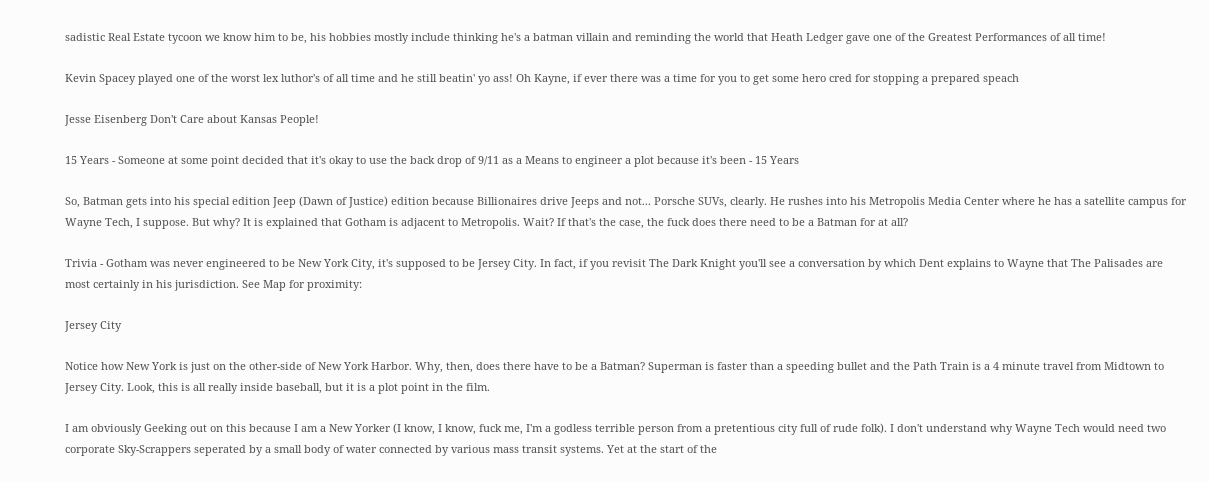sadistic Real Estate tycoon we know him to be, his hobbies mostly include thinking he's a batman villain and reminding the world that Heath Ledger gave one of the Greatest Performances of all time!

Kevin Spacey played one of the worst lex luthor's of all time and he still beatin' yo ass! Oh Kayne, if ever there was a time for you to get some hero cred for stopping a prepared speach

Jesse Eisenberg Don't Care about Kansas People!

15 Years - Someone at some point decided that it's okay to use the back drop of 9/11 as a Means to engineer a plot because it's been - 15 Years

So, Batman gets into his special edition Jeep (Dawn of Justice) edition because Billionaires drive Jeeps and not... Porsche SUVs, clearly. He rushes into his Metropolis Media Center where he has a satellite campus for Wayne Tech, I suppose. But why? It is explained that Gotham is adjacent to Metropolis. Wait? If that's the case, the fuck does there need to be a Batman for at all?

Trivia - Gotham was never engineered to be New York City, it's supposed to be Jersey City. In fact, if you revisit The Dark Knight you'll see a conversation by which Dent explains to Wayne that The Palisades are most certainly in his jurisdiction. See Map for proximity:

Jersey City

Notice how New York is just on the other-side of New York Harbor. Why, then, does there have to be a Batman? Superman is faster than a speeding bullet and the Path Train is a 4 minute travel from Midtown to Jersey City. Look, this is all really inside baseball, but it is a plot point in the film.

I am obviously Geeking out on this because I am a New Yorker (I know, I know, fuck me, I'm a godless terrible person from a pretentious city full of rude folk). I don't understand why Wayne Tech would need two corporate Sky-Scrappers seperated by a small body of water connected by various mass transit systems. Yet at the start of the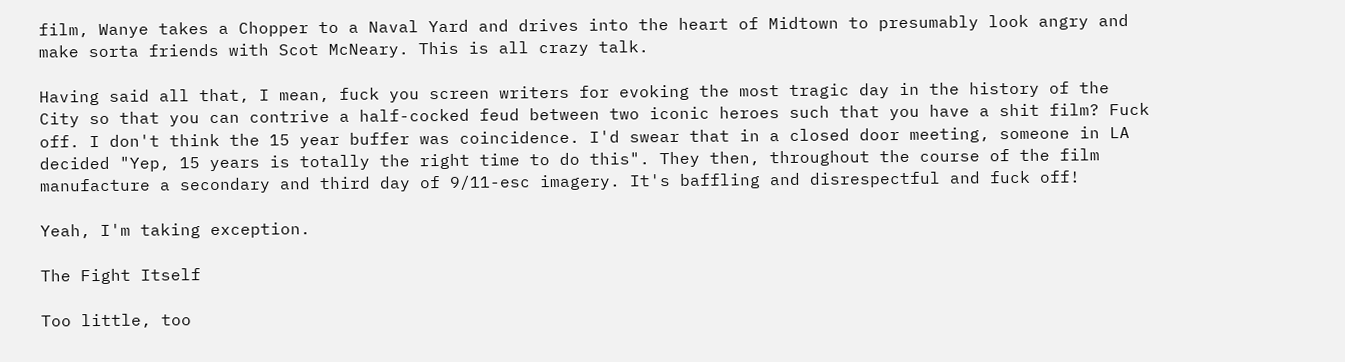film, Wanye takes a Chopper to a Naval Yard and drives into the heart of Midtown to presumably look angry and make sorta friends with Scot McNeary. This is all crazy talk.

Having said all that, I mean, fuck you screen writers for evoking the most tragic day in the history of the City so that you can contrive a half-cocked feud between two iconic heroes such that you have a shit film? Fuck off. I don't think the 15 year buffer was coincidence. I'd swear that in a closed door meeting, someone in LA decided "Yep, 15 years is totally the right time to do this". They then, throughout the course of the film manufacture a secondary and third day of 9/11-esc imagery. It's baffling and disrespectful and fuck off!

Yeah, I'm taking exception.

The Fight Itself

Too little, too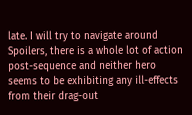late. I will try to navigate around Spoilers, there is a whole lot of action post-sequence and neither hero seems to be exhibiting any ill-effects from their drag-out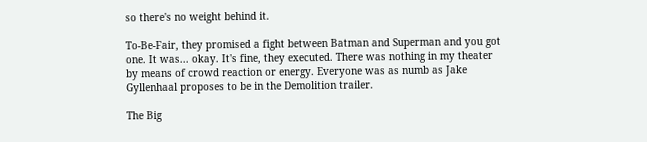so there's no weight behind it.

To-Be-Fair, they promised a fight between Batman and Superman and you got one. It was... okay. It's fine, they executed. There was nothing in my theater by means of crowd reaction or energy. Everyone was as numb as Jake Gyllenhaal proposes to be in the Demolition trailer.

The Big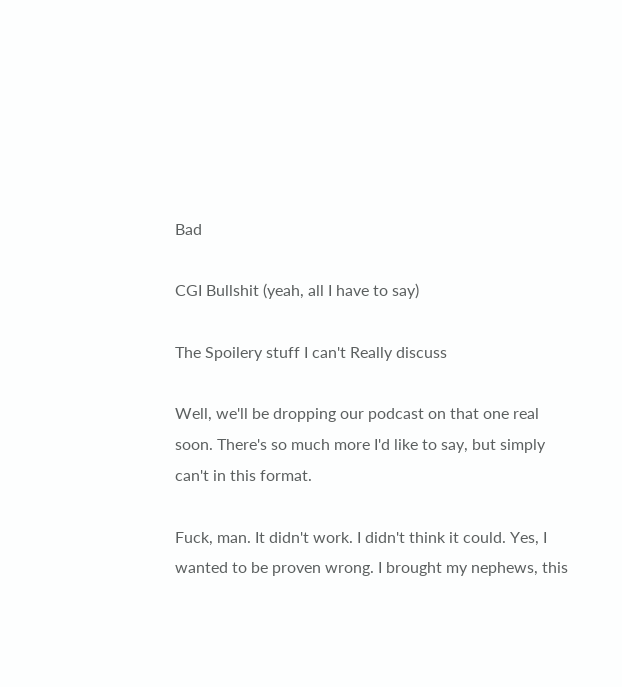Bad

CGI Bullshit (yeah, all I have to say)

The Spoilery stuff I can't Really discuss

Well, we'll be dropping our podcast on that one real soon. There's so much more I'd like to say, but simply can't in this format.

Fuck, man. It didn't work. I didn't think it could. Yes, I wanted to be proven wrong. I brought my nephews, this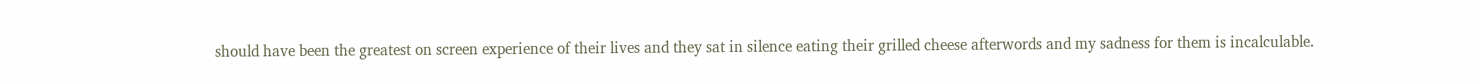should have been the greatest on screen experience of their lives and they sat in silence eating their grilled cheese afterwords and my sadness for them is incalculable.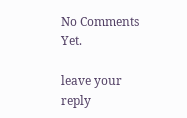No Comments Yet.

leave your reply